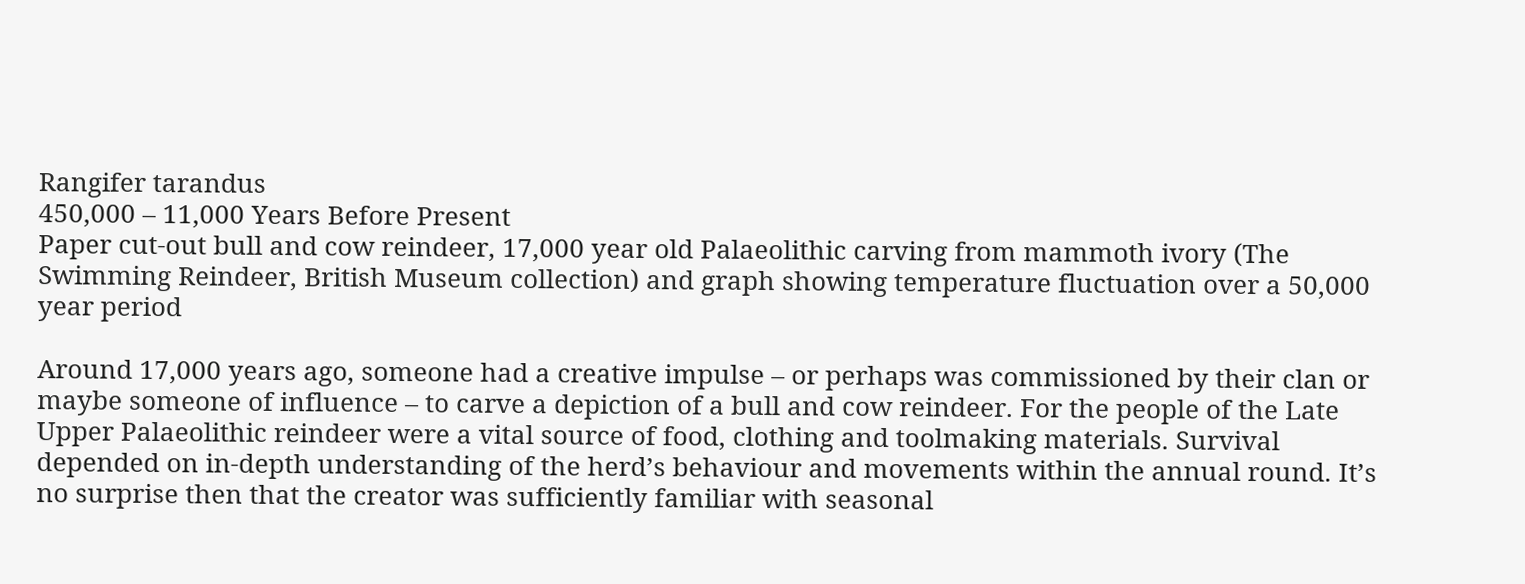Rangifer tarandus
450,000 – 11,000 Years Before Present
Paper cut-out bull and cow reindeer, 17,000 year old Palaeolithic carving from mammoth ivory (The Swimming Reindeer, British Museum collection) and graph showing temperature fluctuation over a 50,000 year period

Around 17,000 years ago, someone had a creative impulse – or perhaps was commissioned by their clan or maybe someone of influence – to carve a depiction of a bull and cow reindeer. For the people of the Late Upper Palaeolithic reindeer were a vital source of food, clothing and toolmaking materials. Survival depended on in-depth understanding of the herd’s behaviour and movements within the annual round. It’s no surprise then that the creator was sufficiently familiar with seasonal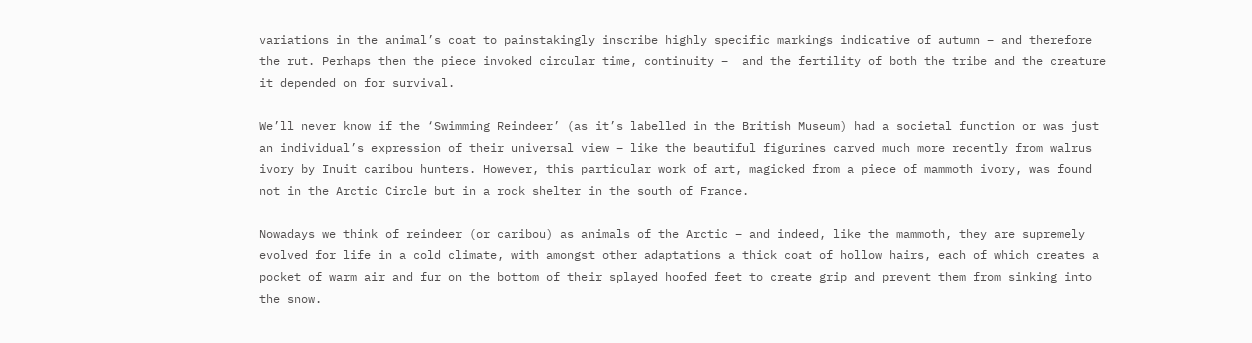variations in the animal’s coat to painstakingly inscribe highly specific markings indicative of autumn – and therefore the rut. Perhaps then the piece invoked circular time, continuity –  and the fertility of both the tribe and the creature it depended on for survival.

We’ll never know if the ‘Swimming Reindeer’ (as it’s labelled in the British Museum) had a societal function or was just an individual’s expression of their universal view – like the beautiful figurines carved much more recently from walrus ivory by Inuit caribou hunters. However, this particular work of art, magicked from a piece of mammoth ivory, was found not in the Arctic Circle but in a rock shelter in the south of France.

Nowadays we think of reindeer (or caribou) as animals of the Arctic – and indeed, like the mammoth, they are supremely evolved for life in a cold climate, with amongst other adaptations a thick coat of hollow hairs, each of which creates a pocket of warm air and fur on the bottom of their splayed hoofed feet to create grip and prevent them from sinking into the snow.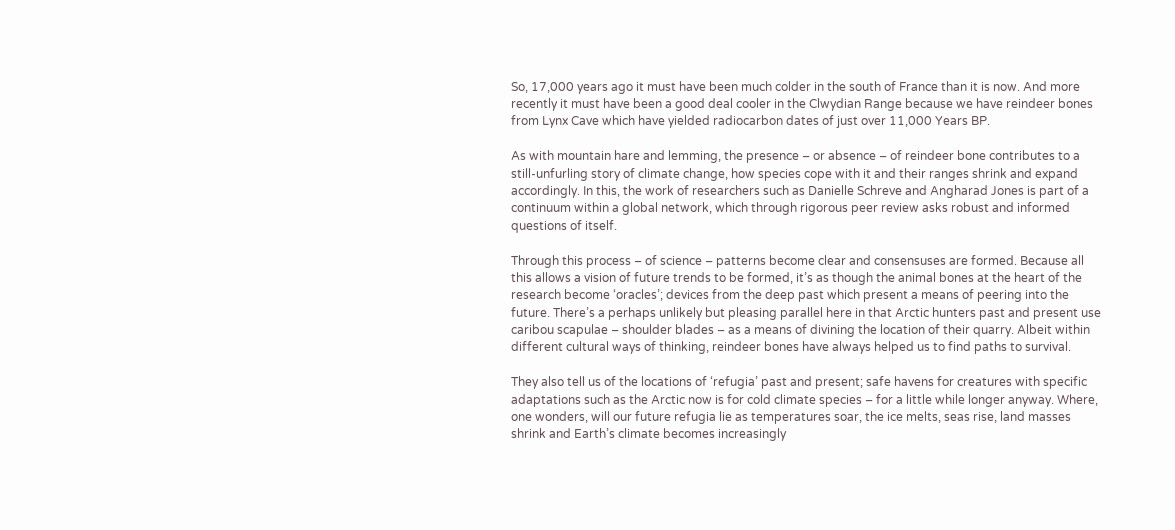So, 17,000 years ago it must have been much colder in the south of France than it is now. And more recently it must have been a good deal cooler in the Clwydian Range because we have reindeer bones from Lynx Cave which have yielded radiocarbon dates of just over 11,000 Years BP.

As with mountain hare and lemming, the presence – or absence – of reindeer bone contributes to a still-unfurling story of climate change, how species cope with it and their ranges shrink and expand accordingly. In this, the work of researchers such as Danielle Schreve and Angharad Jones is part of a continuum within a global network, which through rigorous peer review asks robust and informed questions of itself.

Through this process – of science – patterns become clear and consensuses are formed. Because all this allows a vision of future trends to be formed, it’s as though the animal bones at the heart of the research become ‘oracles’; devices from the deep past which present a means of peering into the future. There’s a perhaps unlikely but pleasing parallel here in that Arctic hunters past and present use caribou scapulae – shoulder blades – as a means of divining the location of their quarry. Albeit within different cultural ways of thinking, reindeer bones have always helped us to find paths to survival.

They also tell us of the locations of ‘refugia’ past and present; safe havens for creatures with specific adaptations such as the Arctic now is for cold climate species – for a little while longer anyway. Where, one wonders, will our future refugia lie as temperatures soar, the ice melts, seas rise, land masses shrink and Earth’s climate becomes increasingly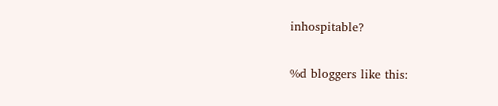inhospitable?

%d bloggers like this: